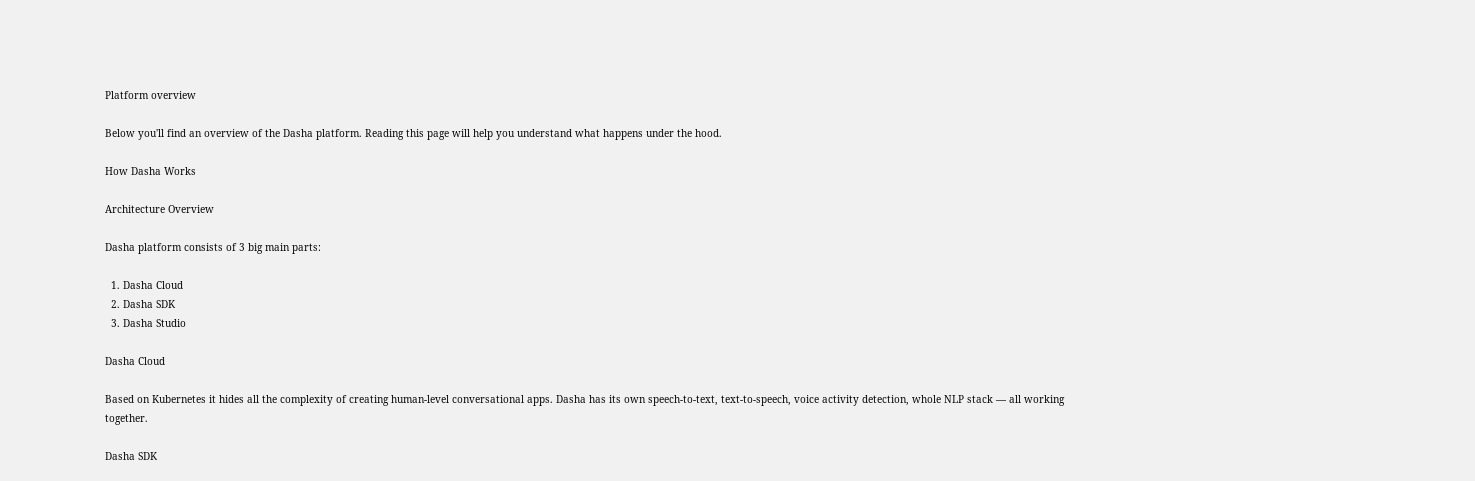Platform overview

Below you'll find an overview of the Dasha platform. Reading this page will help you understand what happens under the hood.

How Dasha Works

Architecture Overview

Dasha platform consists of 3 big main parts:

  1. Dasha Cloud
  2. Dasha SDK
  3. Dasha Studio

Dasha Cloud

Based on Kubernetes it hides all the complexity of creating human-level conversational apps. Dasha has its own speech-to-text, text-to-speech, voice activity detection, whole NLP stack ― all working together.

Dasha SDK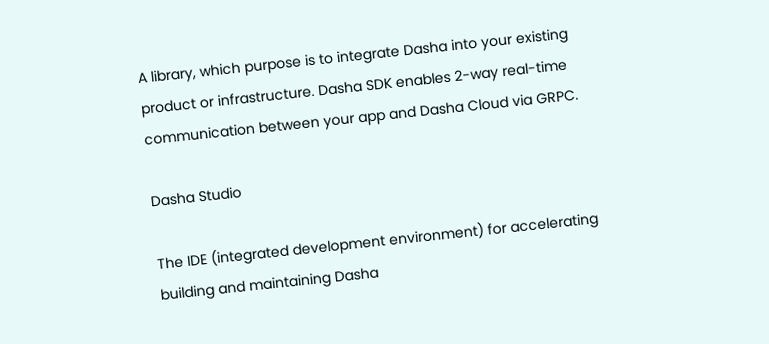A library, which purpose is to integrate Dasha into your existing product or infrastructure. Dasha SDK enables 2-way real-time communication between your app and Dasha Cloud via GRPC.

Dasha Studio

The IDE (integrated development environment) for accelerating building and maintaining Dasha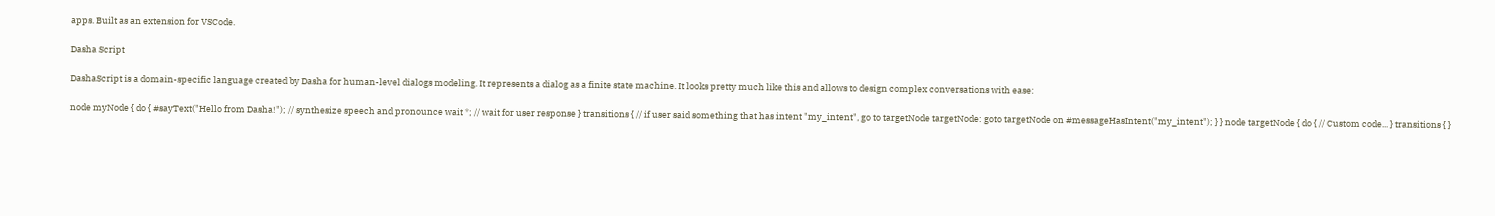apps. Built as an extension for VSCode.

Dasha Script

DashaScript is a domain-specific language created by Dasha for human-level dialogs modeling. It represents a dialog as a finite state machine. It looks pretty much like this and allows to design complex conversations with ease:

node myNode { do { #sayText("Hello from Dasha!"); // synthesize speech and pronounce wait *; // wait for user response } transitions { // if user said something that has intent "my_intent", go to targetNode targetNode: goto targetNode on #messageHasIntent("my_intent"); } } node targetNode { do { // Custom code... } transitions { }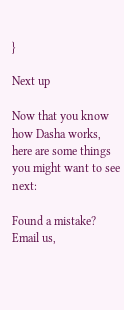}

Next up

Now that you know how Dasha works, here are some things you might want to see next:

Found a mistake? Email us,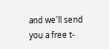and we'll send you a free t-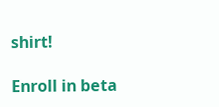shirt!

Enroll in beta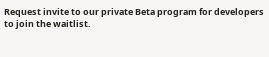Request invite to our private Beta program for developers to join the waitlist.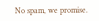No spam, we promise.